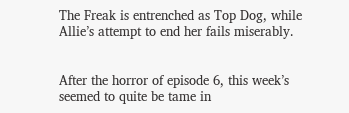The Freak is entrenched as Top Dog, while Allie’s attempt to end her fails miserably.


After the horror of episode 6, this week’s seemed to quite be tame in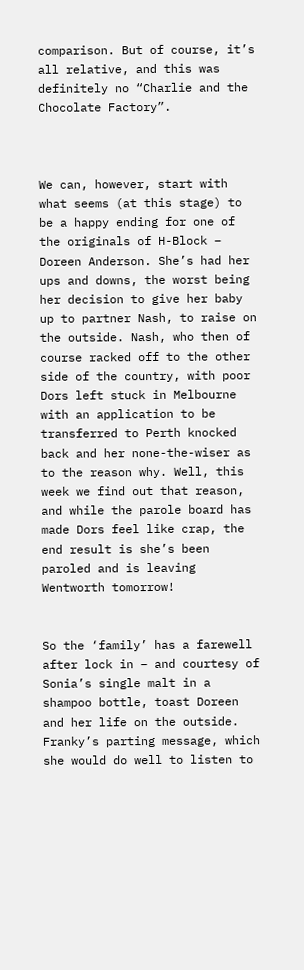comparison. But of course, it’s all relative, and this was definitely no “Charlie and the Chocolate Factory”.



We can, however, start with what seems (at this stage) to be a happy ending for one of the originals of H-Block – Doreen Anderson. She’s had her ups and downs, the worst being her decision to give her baby up to partner Nash, to raise on the outside. Nash, who then of course racked off to the other side of the country, with poor Dors left stuck in Melbourne with an application to be transferred to Perth knocked back and her none-the-wiser as to the reason why. Well, this week we find out that reason, and while the parole board has made Dors feel like crap, the end result is she’s been paroled and is leaving Wentworth tomorrow!


So the ‘family’ has a farewell after lock in – and courtesy of Sonia’s single malt in a shampoo bottle, toast Doreen and her life on the outside. Franky’s parting message, which she would do well to listen to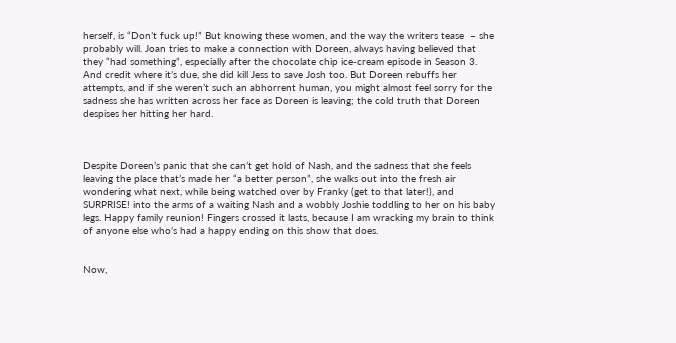herself, is “Don’t fuck up!” But knowing these women, and the way the writers tease  – she probably will. Joan tries to make a connection with Doreen, always having believed that they “had something”, especially after the chocolate chip ice-cream episode in Season 3. And credit where it’s due, she did kill Jess to save Josh too. But Doreen rebuffs her attempts, and if she weren’t such an abhorrent human, you might almost feel sorry for the sadness she has written across her face as Doreen is leaving; the cold truth that Doreen despises her hitting her hard.



Despite Doreen’s panic that she can’t get hold of Nash, and the sadness that she feels leaving the place that’s made her “a better person”, she walks out into the fresh air wondering what next, while being watched over by Franky (get to that later!), and SURPRISE! into the arms of a waiting Nash and a wobbly Joshie toddling to her on his baby legs. Happy family reunion! Fingers crossed it lasts, because I am wracking my brain to think of anyone else who’s had a happy ending on this show that does.


Now,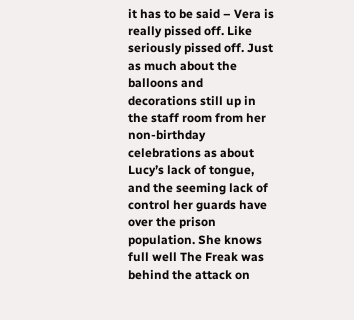it has to be said – Vera is really pissed off. Like seriously pissed off. Just as much about the balloons and decorations still up in the staff room from her non-birthday celebrations as about Lucy’s lack of tongue, and the seeming lack of control her guards have over the prison population. She knows full well The Freak was behind the attack on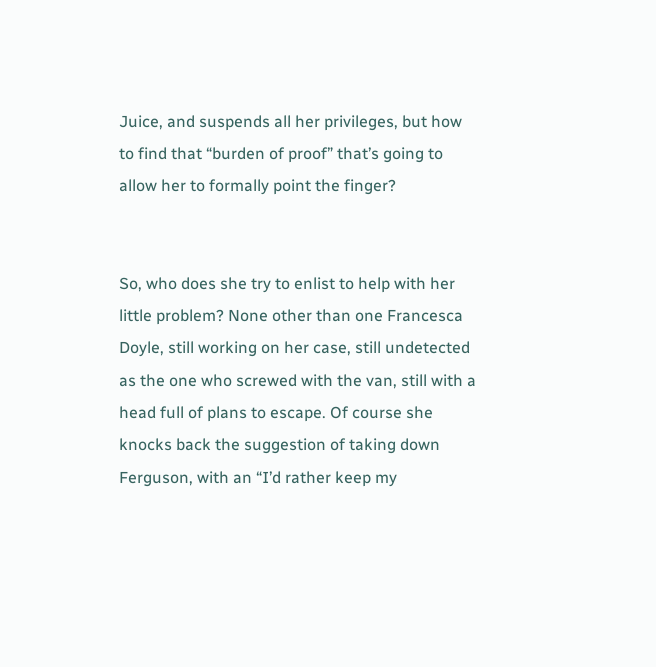Juice, and suspends all her privileges, but how to find that “burden of proof” that’s going to allow her to formally point the finger?


So, who does she try to enlist to help with her little problem? None other than one Francesca Doyle, still working on her case, still undetected as the one who screwed with the van, still with a head full of plans to escape. Of course she knocks back the suggestion of taking down Ferguson, with an “I’d rather keep my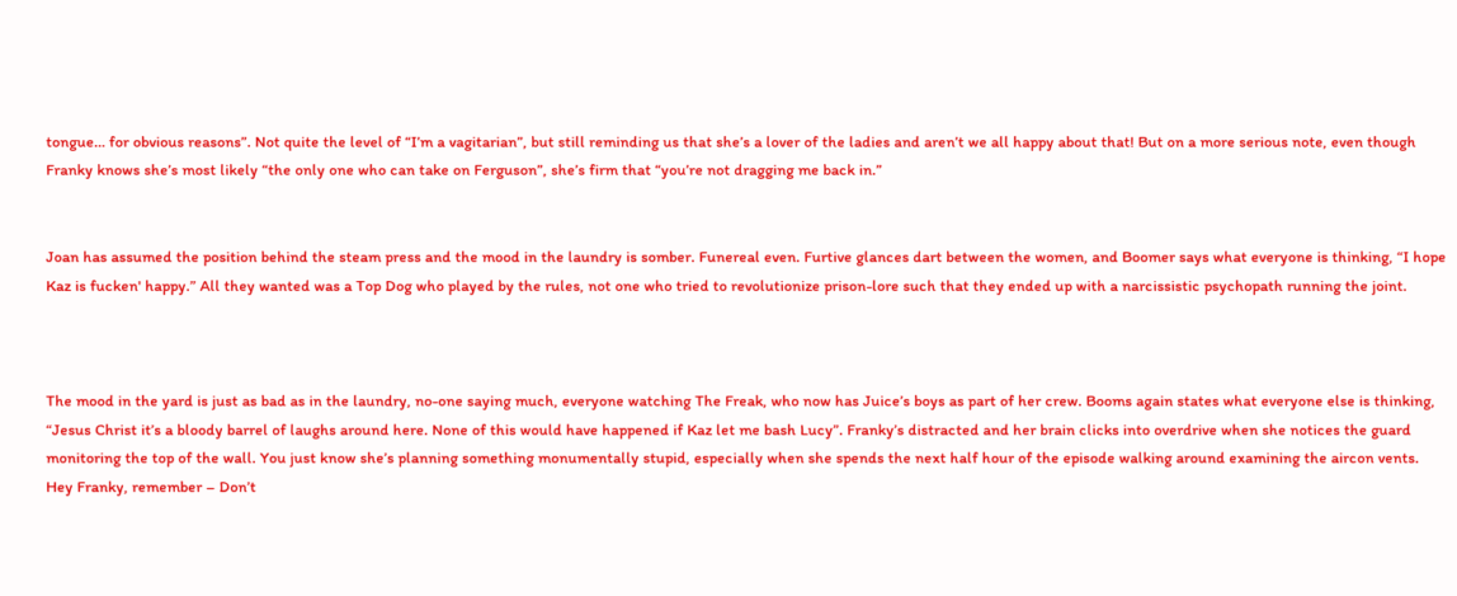tongue… for obvious reasons”. Not quite the level of “I’m a vagitarian”, but still reminding us that she’s a lover of the ladies and aren’t we all happy about that! But on a more serious note, even though Franky knows she’s most likely “the only one who can take on Ferguson”, she’s firm that “you’re not dragging me back in.”


Joan has assumed the position behind the steam press and the mood in the laundry is somber. Funereal even. Furtive glances dart between the women, and Boomer says what everyone is thinking, “I hope Kaz is fucken' happy.” All they wanted was a Top Dog who played by the rules, not one who tried to revolutionize prison-lore such that they ended up with a narcissistic psychopath running the joint.



The mood in the yard is just as bad as in the laundry, no-one saying much, everyone watching The Freak, who now has Juice’s boys as part of her crew. Booms again states what everyone else is thinking, “Jesus Christ it’s a bloody barrel of laughs around here. None of this would have happened if Kaz let me bash Lucy”. Franky’s distracted and her brain clicks into overdrive when she notices the guard monitoring the top of the wall. You just know she’s planning something monumentally stupid, especially when she spends the next half hour of the episode walking around examining the aircon vents. Hey Franky, remember – Don’t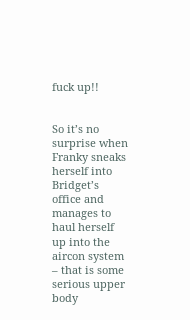fuck up!!


So it’s no surprise when Franky sneaks herself into Bridget’s office and manages to haul herself up into the aircon system  – that is some serious upper body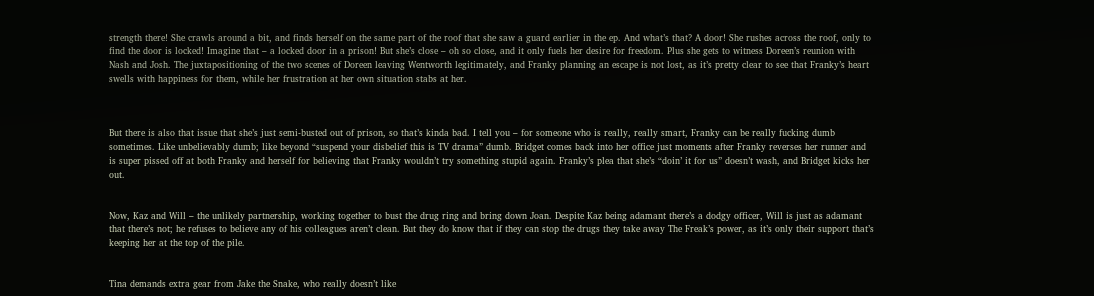strength there! She crawls around a bit, and finds herself on the same part of the roof that she saw a guard earlier in the ep. And what’s that? A door! She rushes across the roof, only to find the door is locked! Imagine that – a locked door in a prison! But she’s close – oh so close, and it only fuels her desire for freedom. Plus she gets to witness Doreen’s reunion with Nash and Josh. The juxtapositioning of the two scenes of Doreen leaving Wentworth legitimately, and Franky planning an escape is not lost, as it’s pretty clear to see that Franky’s heart swells with happiness for them, while her frustration at her own situation stabs at her.



But there is also that issue that she’s just semi-busted out of prison, so that’s kinda bad. I tell you – for someone who is really, really smart, Franky can be really fucking dumb sometimes. Like unbelievably dumb; like beyond “suspend your disbelief this is TV drama” dumb. Bridget comes back into her office just moments after Franky reverses her runner and is super pissed off at both Franky and herself for believing that Franky wouldn’t try something stupid again. Franky’s plea that she’s “doin’ it for us” doesn’t wash, and Bridget kicks her out.


Now, Kaz and Will – the unlikely partnership, working together to bust the drug ring and bring down Joan. Despite Kaz being adamant there’s a dodgy officer, Will is just as adamant that there’s not; he refuses to believe any of his colleagues aren’t clean. But they do know that if they can stop the drugs they take away The Freak’s power, as it’s only their support that’s keeping her at the top of the pile.


Tina demands extra gear from Jake the Snake, who really doesn’t like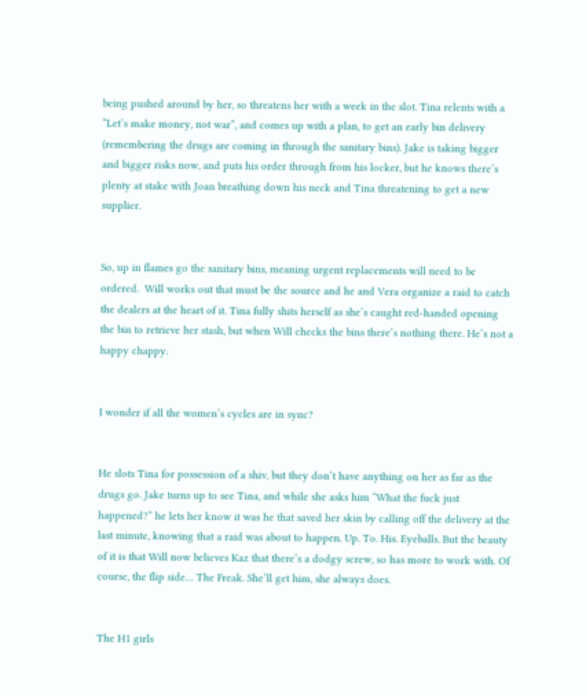being pushed around by her, so threatens her with a week in the slot. Tina relents with a “Let’s make money, not war”, and comes up with a plan, to get an early bin delivery (remembering the drugs are coming in through the sanitary bins). Jake is taking bigger and bigger risks now, and puts his order through from his locker, but he knows there’s plenty at stake with Joan breathing down his neck and Tina threatening to get a new supplier.


So, up in flames go the sanitary bins, meaning urgent replacements will need to be ordered.  Will works out that must be the source and he and Vera organize a raid to catch the dealers at the heart of it. Tina fully shits herself as she’s caught red-handed opening the bin to retrieve her stash, but when Will checks the bins there’s nothing there. He’s not a happy chappy.


I wonder if all the women’s cycles are in sync?


He slots Tina for possession of a shiv, but they don’t have anything on her as far as the drugs go. Jake turns up to see Tina, and while she asks him “What the fuck just happened?” he lets her know it was he that saved her skin by calling off the delivery at the last minute, knowing that a raid was about to happen. Up. To. His. Eyeballs. But the beauty of it is that Will now believes Kaz that there’s a dodgy screw, so has more to work with. Of course, the flip side… The Freak. She’ll get him, she always does.


The H1 girls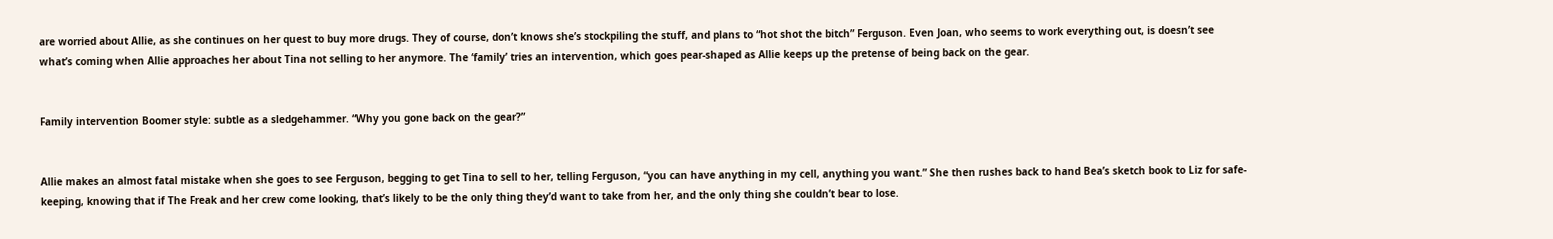are worried about Allie, as she continues on her quest to buy more drugs. They of course, don’t knows she’s stockpiling the stuff, and plans to “hot shot the bitch” Ferguson. Even Joan, who seems to work everything out, is doesn’t see what’s coming when Allie approaches her about Tina not selling to her anymore. The ‘family’ tries an intervention, which goes pear-shaped as Allie keeps up the pretense of being back on the gear.


Family intervention Boomer style: subtle as a sledgehammer. “Why you gone back on the gear?”


Allie makes an almost fatal mistake when she goes to see Ferguson, begging to get Tina to sell to her, telling Ferguson, “you can have anything in my cell, anything you want.” She then rushes back to hand Bea’s sketch book to Liz for safe-keeping, knowing that if The Freak and her crew come looking, that’s likely to be the only thing they’d want to take from her, and the only thing she couldn’t bear to lose.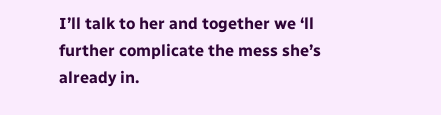I’ll talk to her and together we ‘ll further complicate the mess she’s already in.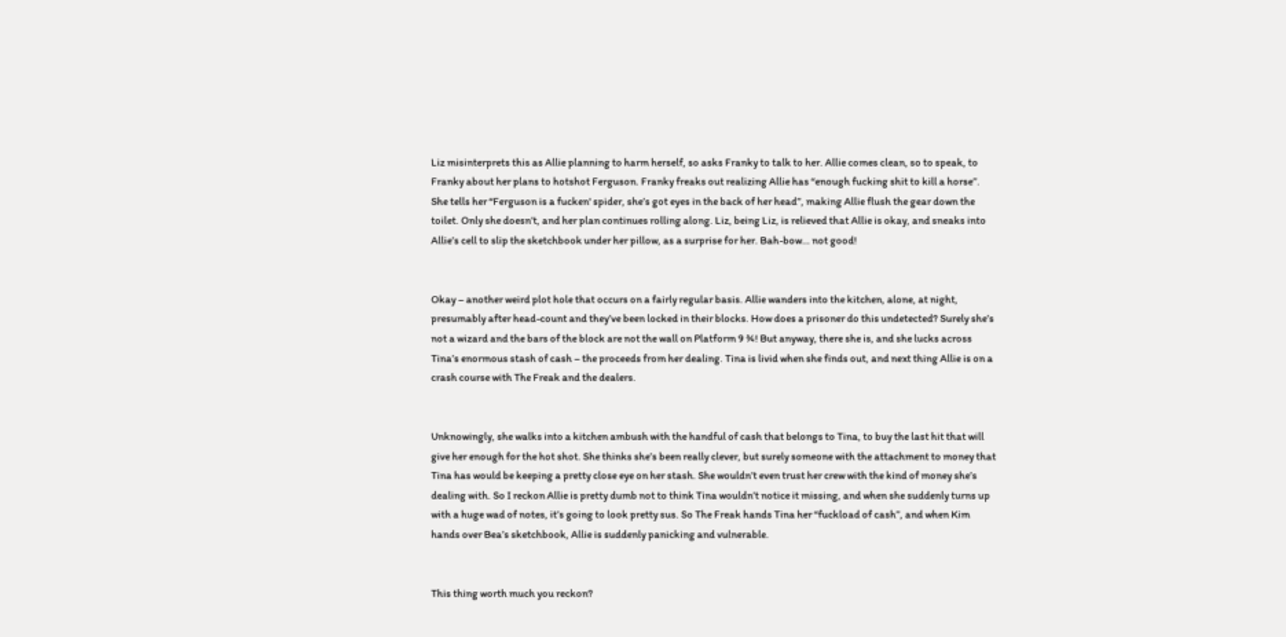Liz misinterprets this as Allie planning to harm herself, so asks Franky to talk to her. Allie comes clean, so to speak, to Franky about her plans to hotshot Ferguson. Franky freaks out realizing Allie has “enough fucking shit to kill a horse”.  She tells her “Ferguson is a fucken' spider, she’s got eyes in the back of her head”, making Allie flush the gear down the toilet. Only she doesn’t, and her plan continues rolling along. Liz, being Liz, is relieved that Allie is okay, and sneaks into Allie’s cell to slip the sketchbook under her pillow, as a surprise for her. Bah-bow… not good!


Okay – another weird plot hole that occurs on a fairly regular basis. Allie wanders into the kitchen, alone, at night, presumably after head-count and they’ve been locked in their blocks. How does a prisoner do this undetected? Surely she’s not a wizard and the bars of the block are not the wall on Platform 9 ¾! But anyway, there she is, and she lucks across Tina’s enormous stash of cash – the proceeds from her dealing. Tina is livid when she finds out, and next thing Allie is on a crash course with The Freak and the dealers.


Unknowingly, she walks into a kitchen ambush with the handful of cash that belongs to Tina, to buy the last hit that will give her enough for the hot shot. She thinks she’s been really clever, but surely someone with the attachment to money that Tina has would be keeping a pretty close eye on her stash. She wouldn’t even trust her crew with the kind of money she’s dealing with. So I reckon Allie is pretty dumb not to think Tina wouldn’t notice it missing, and when she suddenly turns up with a huge wad of notes, it’s going to look pretty sus. So The Freak hands Tina her “fuckload of cash”, and when Kim hands over Bea’s sketchbook, Allie is suddenly panicking and vulnerable.


This thing worth much you reckon?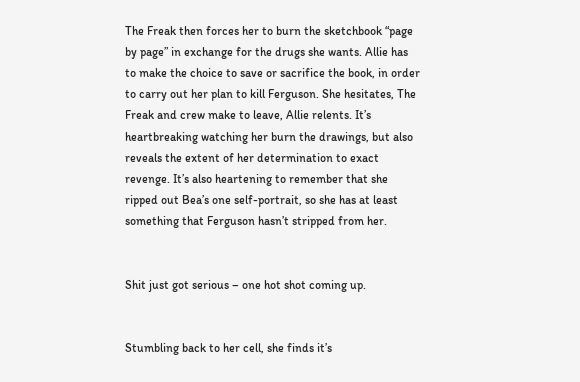The Freak then forces her to burn the sketchbook “page by page” in exchange for the drugs she wants. Allie has to make the choice to save or sacrifice the book, in order to carry out her plan to kill Ferguson. She hesitates, The Freak and crew make to leave, Allie relents. It’s heartbreaking watching her burn the drawings, but also reveals the extent of her determination to exact revenge. It’s also heartening to remember that she ripped out Bea’s one self-portrait, so she has at least something that Ferguson hasn’t stripped from her.


Shit just got serious – one hot shot coming up.


Stumbling back to her cell, she finds it’s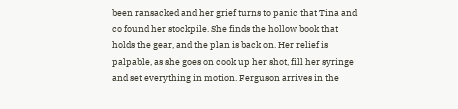been ransacked and her grief turns to panic that Tina and co found her stockpile. She finds the hollow book that holds the gear, and the plan is back on. Her relief is palpable, as she goes on cook up her shot, fill her syringe and set everything in motion. Ferguson arrives in the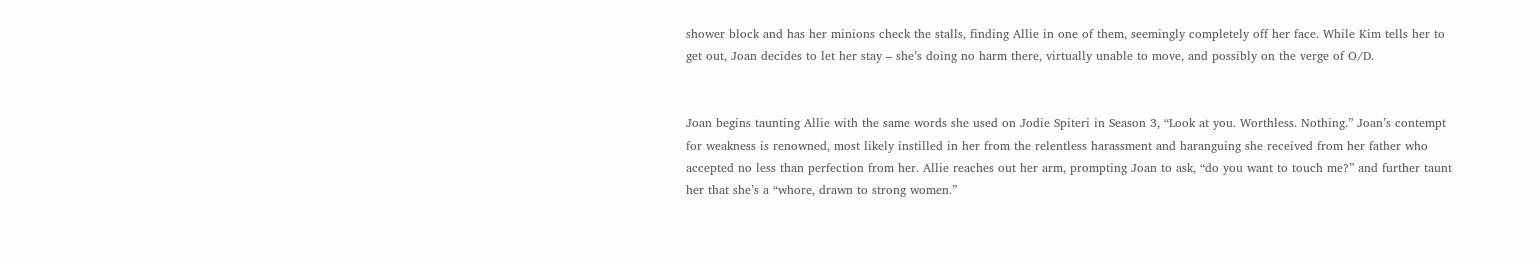shower block and has her minions check the stalls, finding Allie in one of them, seemingly completely off her face. While Kim tells her to get out, Joan decides to let her stay – she’s doing no harm there, virtually unable to move, and possibly on the verge of O/D.


Joan begins taunting Allie with the same words she used on Jodie Spiteri in Season 3, “Look at you. Worthless. Nothing.” Joan’s contempt for weakness is renowned, most likely instilled in her from the relentless harassment and haranguing she received from her father who accepted no less than perfection from her. Allie reaches out her arm, prompting Joan to ask, “do you want to touch me?” and further taunt her that she’s a “whore, drawn to strong women.”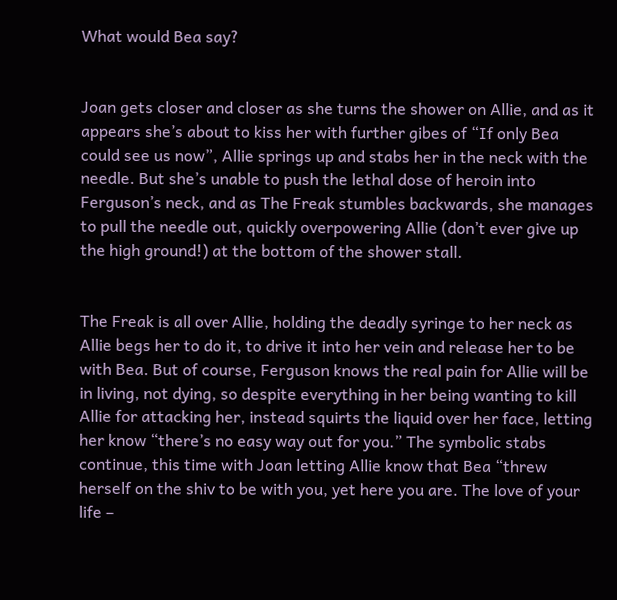What would Bea say?


Joan gets closer and closer as she turns the shower on Allie, and as it appears she’s about to kiss her with further gibes of “If only Bea could see us now”, Allie springs up and stabs her in the neck with the needle. But she’s unable to push the lethal dose of heroin into Ferguson’s neck, and as The Freak stumbles backwards, she manages to pull the needle out, quickly overpowering Allie (don’t ever give up the high ground!) at the bottom of the shower stall.


The Freak is all over Allie, holding the deadly syringe to her neck as Allie begs her to do it, to drive it into her vein and release her to be with Bea. But of course, Ferguson knows the real pain for Allie will be in living, not dying, so despite everything in her being wanting to kill Allie for attacking her, instead squirts the liquid over her face, letting her know “there’s no easy way out for you.” The symbolic stabs continue, this time with Joan letting Allie know that Bea “threw herself on the shiv to be with you, yet here you are. The love of your life –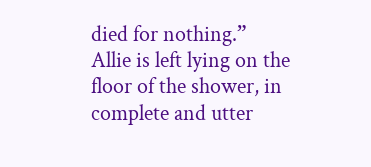died for nothing.” Allie is left lying on the floor of the shower, in complete and utter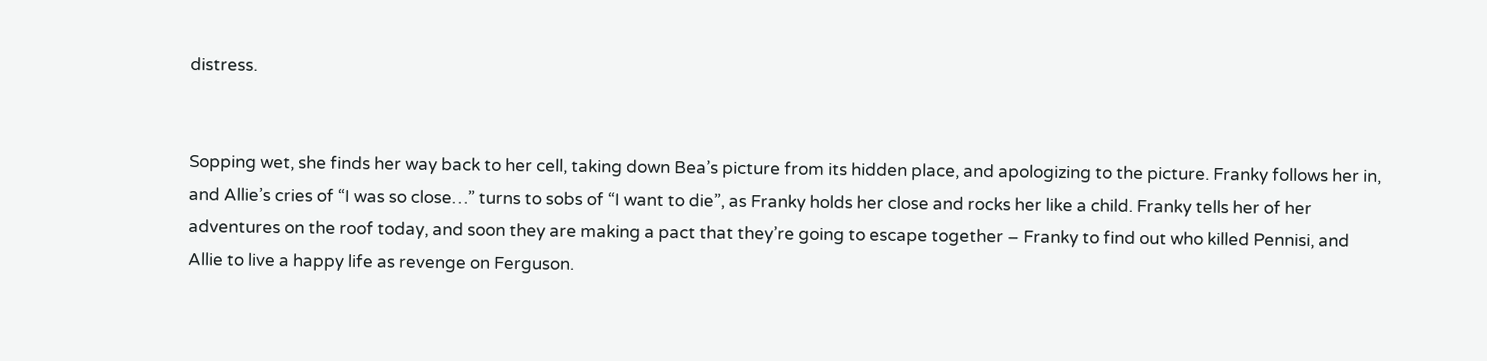distress.


Sopping wet, she finds her way back to her cell, taking down Bea’s picture from its hidden place, and apologizing to the picture. Franky follows her in, and Allie’s cries of “I was so close…” turns to sobs of “I want to die”, as Franky holds her close and rocks her like a child. Franky tells her of her adventures on the roof today, and soon they are making a pact that they’re going to escape together – Franky to find out who killed Pennisi, and Allie to live a happy life as revenge on Ferguson.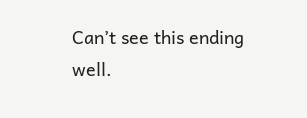Can’t see this ending well.